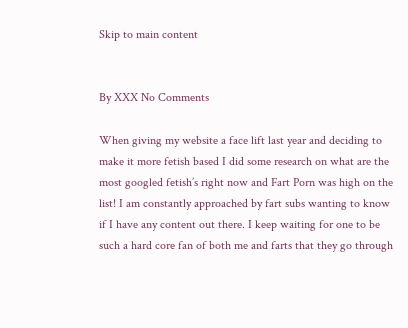Skip to main content


By XXX No Comments

When giving my website a face lift last year and deciding to make it more fetish based I did some research on what are the most googled fetish’s right now and Fart Porn was high on the list! I am constantly approached by fart subs wanting to know if I have any content out there. I keep waiting for one to be such a hard core fan of both me and farts that they go through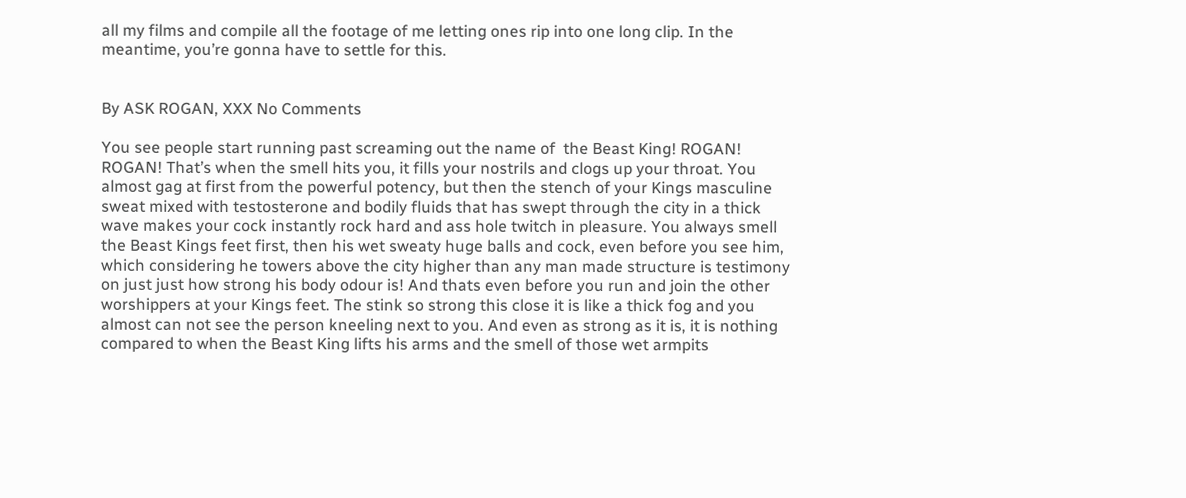all my films and compile all the footage of me letting ones rip into one long clip. In the meantime, you’re gonna have to settle for this.


By ASK ROGAN, XXX No Comments

You see people start running past screaming out the name of  the Beast King! ROGAN! ROGAN! That’s when the smell hits you, it fills your nostrils and clogs up your throat. You almost gag at first from the powerful potency, but then the stench of your Kings masculine sweat mixed with testosterone and bodily fluids that has swept through the city in a thick wave makes your cock instantly rock hard and ass hole twitch in pleasure. You always smell the Beast Kings feet first, then his wet sweaty huge balls and cock, even before you see him, which considering he towers above the city higher than any man made structure is testimony on just just how strong his body odour is! And thats even before you run and join the other worshippers at your Kings feet. The stink so strong this close it is like a thick fog and you almost can not see the person kneeling next to you. And even as strong as it is, it is nothing compared to when the Beast King lifts his arms and the smell of those wet armpits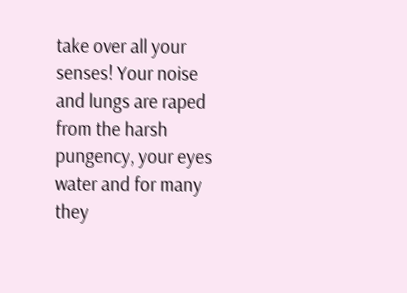take over all your senses! Your noise and lungs are raped from the harsh pungency, your eyes water and for many they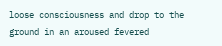loose consciousness and drop to the ground in an aroused fevered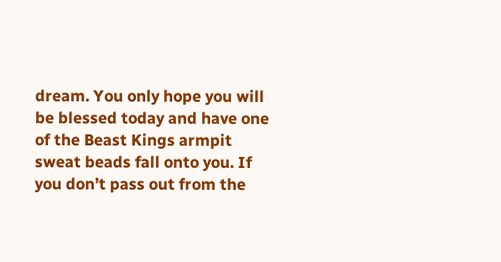dream. You only hope you will be blessed today and have one of the Beast Kings armpit sweat beads fall onto you. If you don’t pass out from the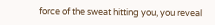force of the sweat hitting you, you reveal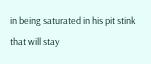in being saturated in his pit stink that will stay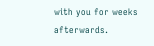with you for weeks afterwards.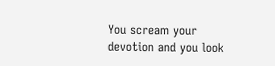You scream your devotion and you look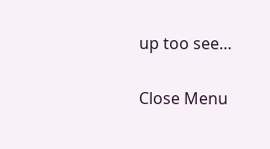up too see…

Close Menu